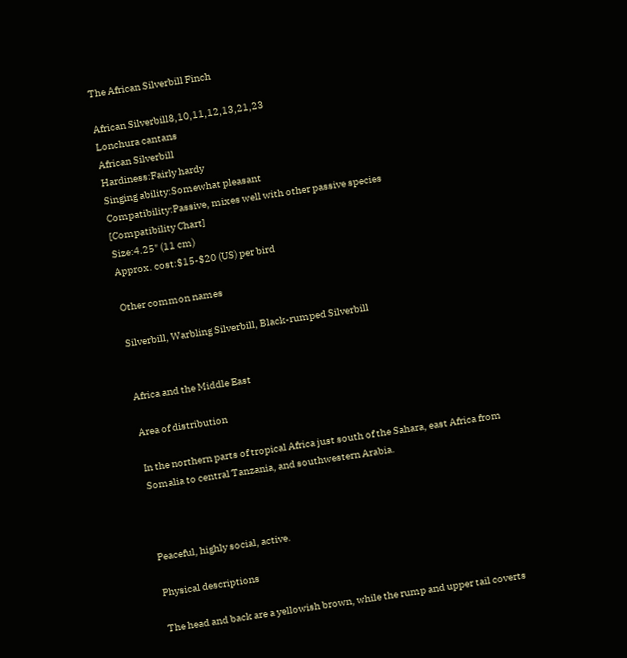The African Silverbill Finch

African Silverbill8,10,11,12,13,21,23
Lonchura cantans
African Silverbill
Hardiness:Fairly hardy
Singing ability:Somewhat pleasant
Compatibility:Passive, mixes well with other passive species
[Compatibility Chart]
Size:4.25" (11 cm)
Approx. cost:$15-$20 (US) per bird

Other common names

Silverbill, Warbling Silverbill, Black-rumped Silverbill


Africa and the Middle East

Area of distribution

In the northern parts of tropical Africa just south of the Sahara, east Africa from Somalia to central Tanzania, and southwestern Arabia.



Peaceful, highly social, active.

Physical descriptions

The head and back are a yellowish brown, while the rump and upper tail coverts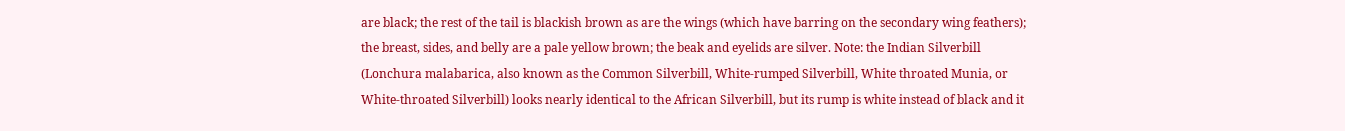are black; the rest of the tail is blackish brown as are the wings (which have barring on the secondary wing feathers); the breast, sides, and belly are a pale yellow brown; the beak and eyelids are silver. Note: the Indian Silverbill (Lonchura malabarica, also known as the Common Silverbill, White-rumped Silverbill, White throated Munia, or White-throated Silverbill) looks nearly identical to the African Silverbill, but its rump is white instead of black and it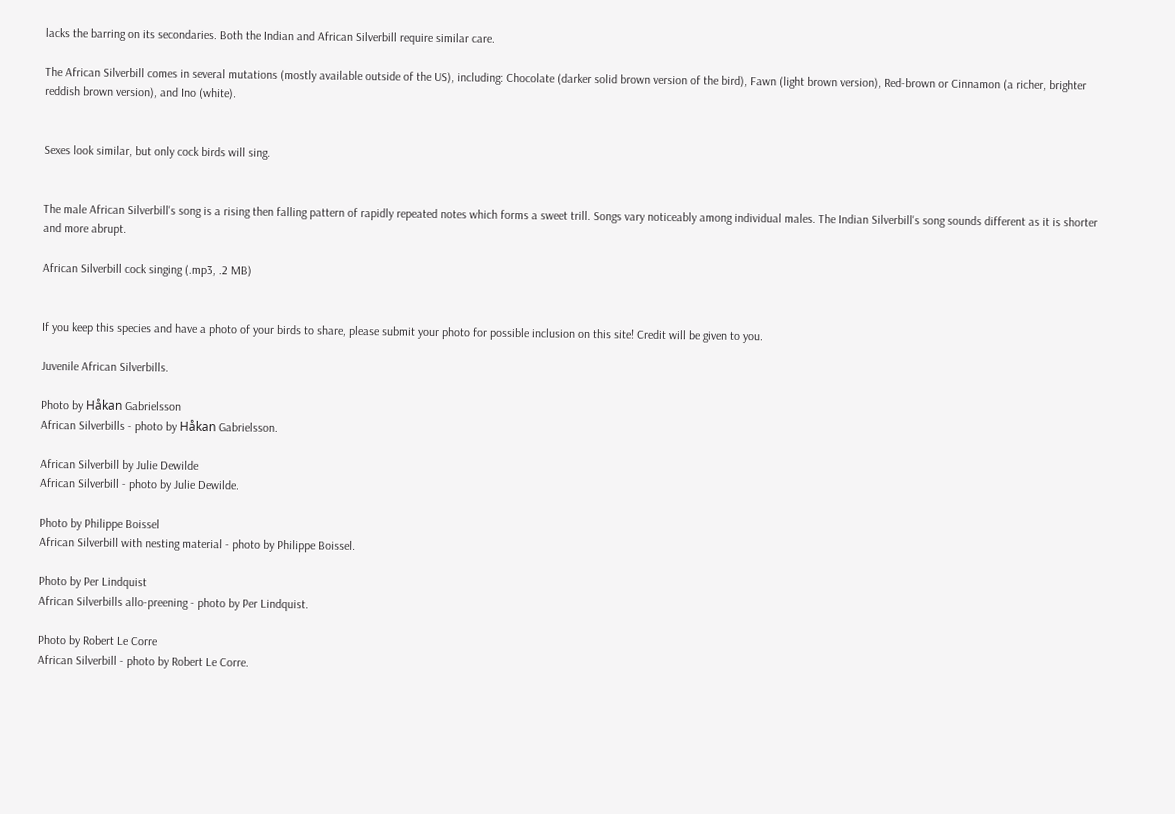lacks the barring on its secondaries. Both the Indian and African Silverbill require similar care.

The African Silverbill comes in several mutations (mostly available outside of the US), including: Chocolate (darker solid brown version of the bird), Fawn (light brown version), Red-brown or Cinnamon (a richer, brighter reddish brown version), and Ino (white).


Sexes look similar, but only cock birds will sing.


The male African Silverbill's song is a rising then falling pattern of rapidly repeated notes which forms a sweet trill. Songs vary noticeably among individual males. The Indian Silverbill's song sounds different as it is shorter and more abrupt.

African Silverbill cock singing (.mp3, .2 MB)


If you keep this species and have a photo of your birds to share, please submit your photo for possible inclusion on this site! Credit will be given to you.

Juvenile African Silverbills.

Photo by Håkan Gabrielsson
African Silverbills - photo by Håkan Gabrielsson.

African Silverbill by Julie Dewilde
African Silverbill - photo by Julie Dewilde.

Photo by Philippe Boissel
African Silverbill with nesting material - photo by Philippe Boissel.

Photo by Per Lindquist
African Silverbills allo-preening - photo by Per Lindquist.

Photo by Robert Le Corre
African Silverbill - photo by Robert Le Corre.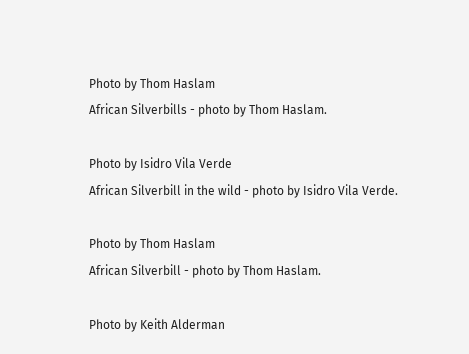Photo by Thom Haslam
African Silverbills - photo by Thom Haslam.

Photo by Isidro Vila Verde
African Silverbill in the wild - photo by Isidro Vila Verde.

Photo by Thom Haslam
African Silverbill - photo by Thom Haslam.

Photo by Keith Alderman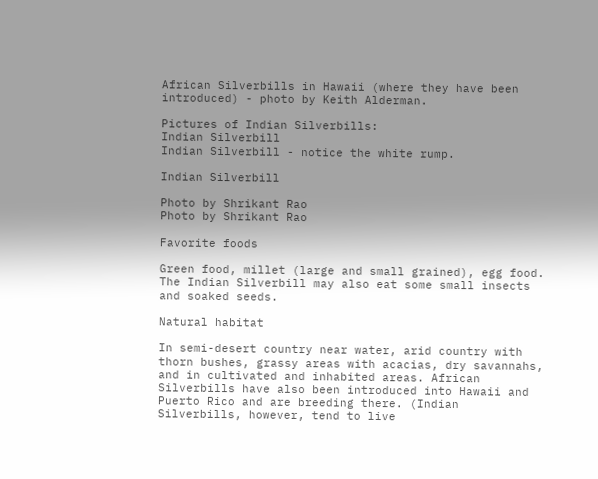African Silverbills in Hawaii (where they have been introduced) - photo by Keith Alderman.

Pictures of Indian Silverbills:
Indian Silverbill
Indian Silverbill - notice the white rump.

Indian Silverbill

Photo by Shrikant Rao
Photo by Shrikant Rao

Favorite foods

Green food, millet (large and small grained), egg food. The Indian Silverbill may also eat some small insects and soaked seeds.

Natural habitat

In semi-desert country near water, arid country with thorn bushes, grassy areas with acacias, dry savannahs, and in cultivated and inhabited areas. African Silverbills have also been introduced into Hawaii and Puerto Rico and are breeding there. (Indian Silverbills, however, tend to live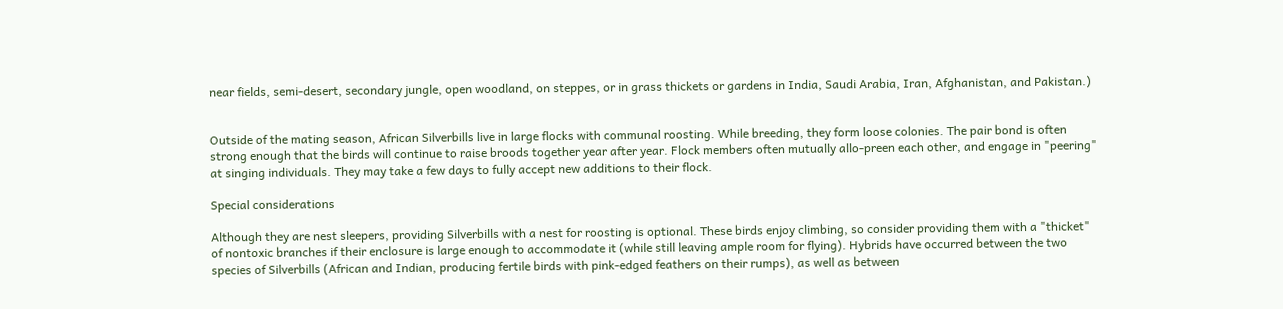near fields, semi-desert, secondary jungle, open woodland, on steppes, or in grass thickets or gardens in India, Saudi Arabia, Iran, Afghanistan, and Pakistan.)


Outside of the mating season, African Silverbills live in large flocks with communal roosting. While breeding, they form loose colonies. The pair bond is often strong enough that the birds will continue to raise broods together year after year. Flock members often mutually allo-preen each other, and engage in "peering" at singing individuals. They may take a few days to fully accept new additions to their flock.

Special considerations

Although they are nest sleepers, providing Silverbills with a nest for roosting is optional. These birds enjoy climbing, so consider providing them with a "thicket" of nontoxic branches if their enclosure is large enough to accommodate it (while still leaving ample room for flying). Hybrids have occurred between the two species of Silverbills (African and Indian, producing fertile birds with pink-edged feathers on their rumps), as well as between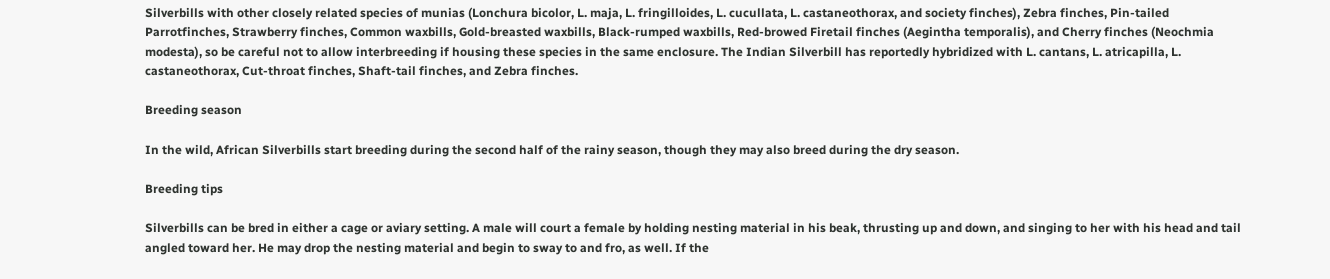Silverbills with other closely related species of munias (Lonchura bicolor, L. maja, L. fringilloides, L. cucullata, L. castaneothorax, and society finches), Zebra finches, Pin-tailed Parrotfinches, Strawberry finches, Common waxbills, Gold-breasted waxbills, Black-rumped waxbills, Red-browed Firetail finches (Aegintha temporalis), and Cherry finches (Neochmia modesta), so be careful not to allow interbreeding if housing these species in the same enclosure. The Indian Silverbill has reportedly hybridized with L. cantans, L. atricapilla, L. castaneothorax, Cut-throat finches, Shaft-tail finches, and Zebra finches.

Breeding season

In the wild, African Silverbills start breeding during the second half of the rainy season, though they may also breed during the dry season.

Breeding tips

Silverbills can be bred in either a cage or aviary setting. A male will court a female by holding nesting material in his beak, thrusting up and down, and singing to her with his head and tail angled toward her. He may drop the nesting material and begin to sway to and fro, as well. If the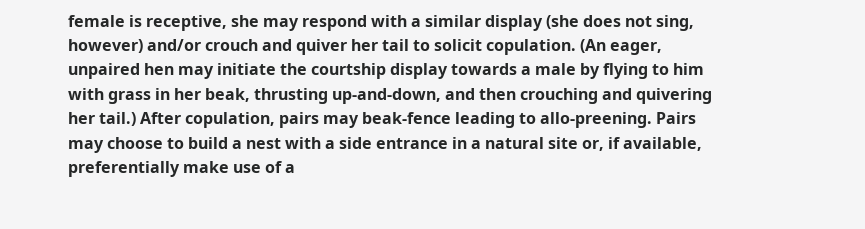female is receptive, she may respond with a similar display (she does not sing, however) and/or crouch and quiver her tail to solicit copulation. (An eager, unpaired hen may initiate the courtship display towards a male by flying to him with grass in her beak, thrusting up-and-down, and then crouching and quivering her tail.) After copulation, pairs may beak-fence leading to allo-preening. Pairs may choose to build a nest with a side entrance in a natural site or, if available, preferentially make use of a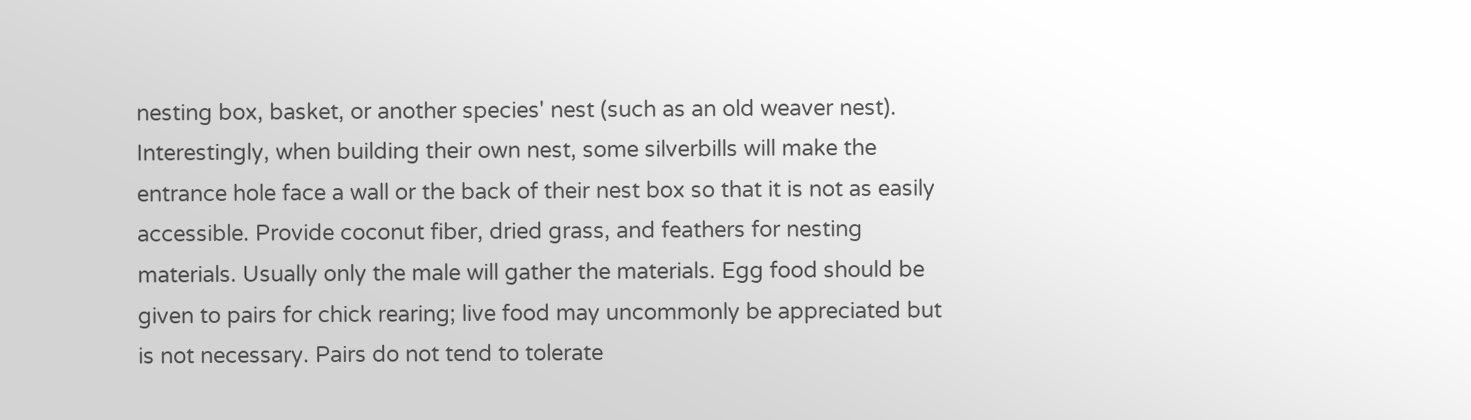nesting box, basket, or another species' nest (such as an old weaver nest). Interestingly, when building their own nest, some silverbills will make the entrance hole face a wall or the back of their nest box so that it is not as easily accessible. Provide coconut fiber, dried grass, and feathers for nesting materials. Usually only the male will gather the materials. Egg food should be given to pairs for chick rearing; live food may uncommonly be appreciated but is not necessary. Pairs do not tend to tolerate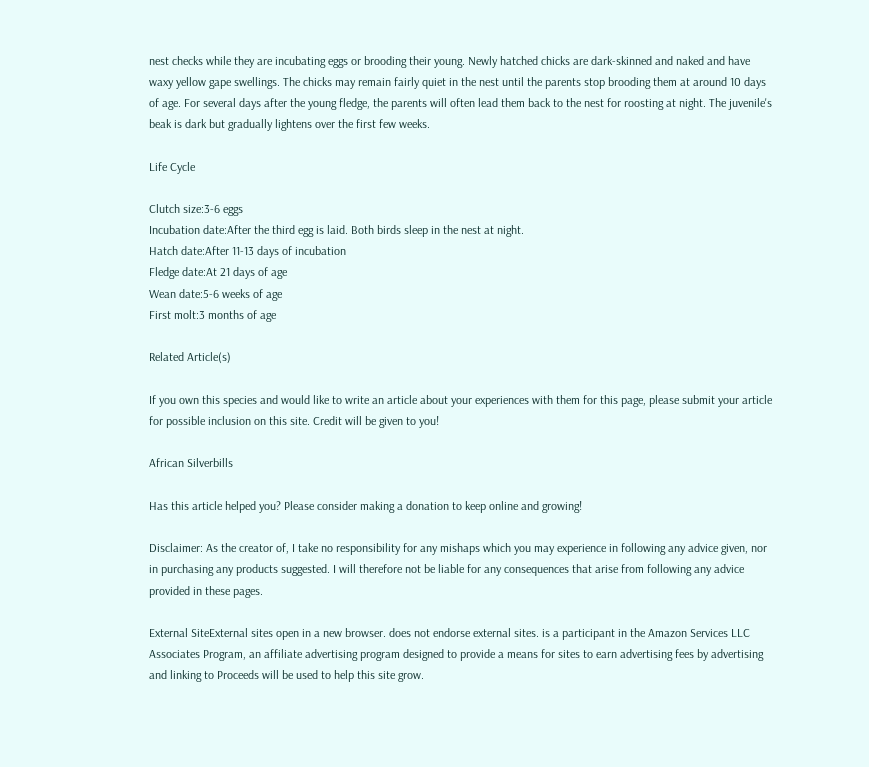nest checks while they are incubating eggs or brooding their young. Newly hatched chicks are dark-skinned and naked and have waxy yellow gape swellings. The chicks may remain fairly quiet in the nest until the parents stop brooding them at around 10 days of age. For several days after the young fledge, the parents will often lead them back to the nest for roosting at night. The juvenile's beak is dark but gradually lightens over the first few weeks.

Life Cycle

Clutch size:3-6 eggs
Incubation date:After the third egg is laid. Both birds sleep in the nest at night.
Hatch date:After 11-13 days of incubation
Fledge date:At 21 days of age
Wean date:5-6 weeks of age
First molt:3 months of age

Related Article(s)

If you own this species and would like to write an article about your experiences with them for this page, please submit your article for possible inclusion on this site. Credit will be given to you!

African Silverbills

Has this article helped you? Please consider making a donation to keep online and growing!

Disclaimer: As the creator of, I take no responsibility for any mishaps which you may experience in following any advice given, nor in purchasing any products suggested. I will therefore not be liable for any consequences that arise from following any advice provided in these pages.

External SiteExternal sites open in a new browser. does not endorse external sites. is a participant in the Amazon Services LLC Associates Program, an affiliate advertising program designed to provide a means for sites to earn advertising fees by advertising and linking to Proceeds will be used to help this site grow.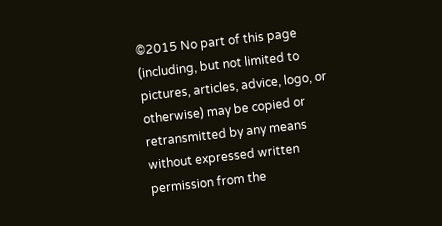©2015 No part of this page (including, but not limited to pictures, articles, advice, logo, or otherwise) may be copied or retransmitted by any means without expressed written permission from the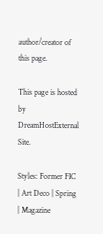author/creator of this page.

This page is hosted by DreamHostExternal Site.

Styles: Former FIC | Art Deco | Spring | Magazine